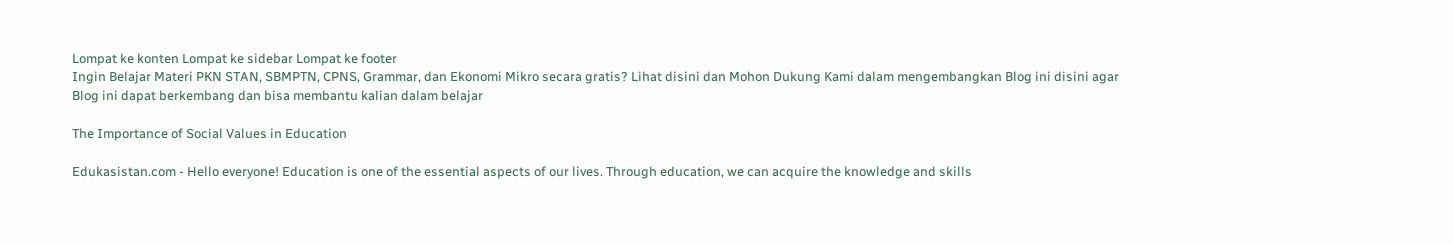Lompat ke konten Lompat ke sidebar Lompat ke footer
Ingin Belajar Materi PKN STAN, SBMPTN, CPNS, Grammar, dan Ekonomi Mikro secara gratis? Lihat disini dan Mohon Dukung Kami dalam mengembangkan Blog ini disini agar Blog ini dapat berkembang dan bisa membantu kalian dalam belajar

The Importance of Social Values in Education

Edukasistan.com - Hello everyone! Education is one of the essential aspects of our lives. Through education, we can acquire the knowledge and skills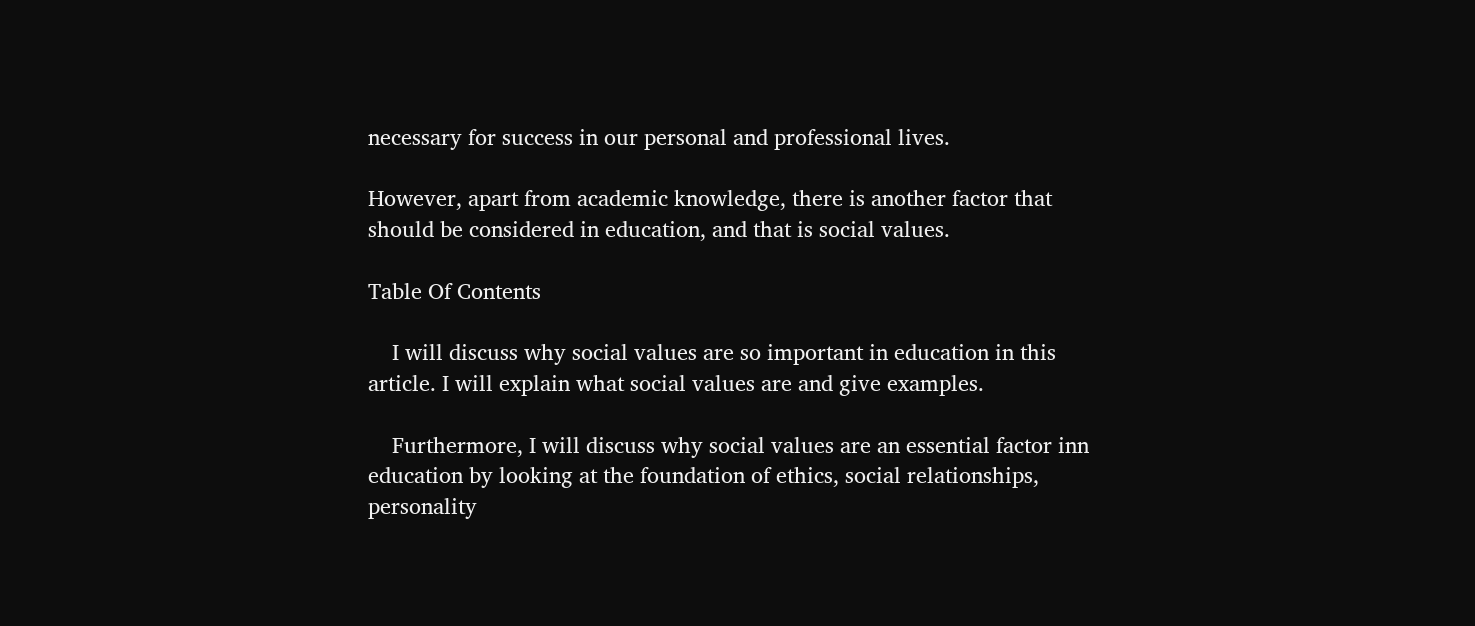necessary for success in our personal and professional lives.

However, apart from academic knowledge, there is another factor that should be considered in education, and that is social values.

Table Of Contents

    I will discuss why social values are so important in education in this article. I will explain what social values are and give examples.

    Furthermore, I will discuss why social values are an essential factor inn education by looking at the foundation of ethics, social relationships, personality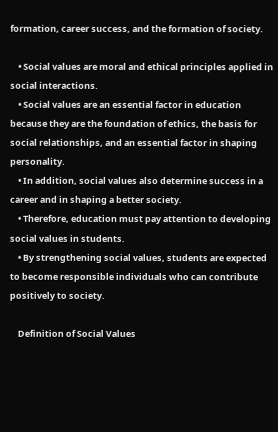formation, career success, and the formation of society.

    • Social values are moral and ethical principles applied in social interactions.
    • Social values are an essential factor in education because they are the foundation of ethics, the basis for social relationships, and an essential factor in shaping personality.
    • In addition, social values also determine success in a career and in shaping a better society.
    • Therefore, education must pay attention to developing social values in students.
    • By strengthening social values, students are expected to become responsible individuals who can contribute positively to society.

    Definition of Social Values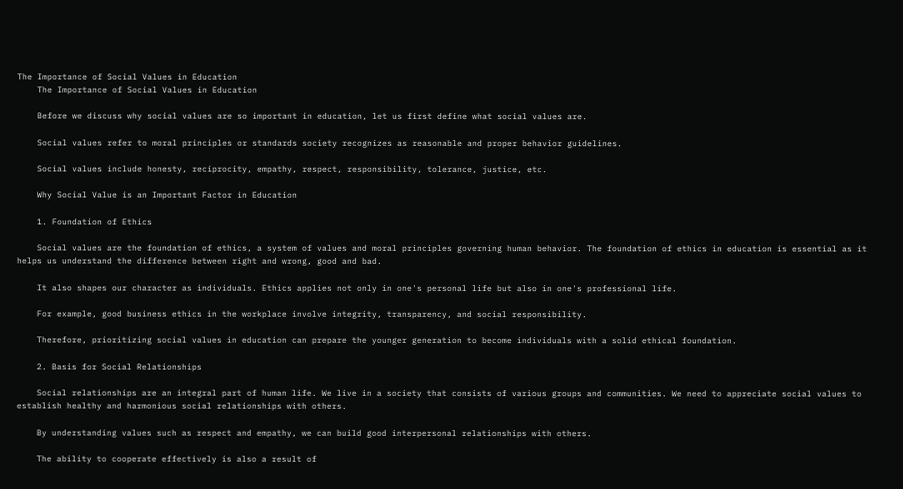The Importance of Social Values in Education
    The Importance of Social Values in Education

    Before we discuss why social values are so important in education, let us first define what social values are.

    Social values refer to moral principles or standards society recognizes as reasonable and proper behavior guidelines.

    Social values include honesty, reciprocity, empathy, respect, responsibility, tolerance, justice, etc.

    Why Social Value is an Important Factor in Education

    1. Foundation of Ethics

    Social values are the foundation of ethics, a system of values and moral principles governing human behavior. The foundation of ethics in education is essential as it helps us understand the difference between right and wrong, good and bad.

    It also shapes our character as individuals. Ethics applies not only in one's personal life but also in one's professional life.

    For example, good business ethics in the workplace involve integrity, transparency, and social responsibility.

    Therefore, prioritizing social values in education can prepare the younger generation to become individuals with a solid ethical foundation.

    2. Basis for Social Relationships

    Social relationships are an integral part of human life. We live in a society that consists of various groups and communities. We need to appreciate social values to establish healthy and harmonious social relationships with others.

    By understanding values such as respect and empathy, we can build good interpersonal relationships with others.

    The ability to cooperate effectively is also a result of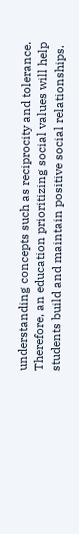understanding concepts such as reciprocity and tolerance. Therefore, an education prioritizing social values will help students build and maintain positive social relationships.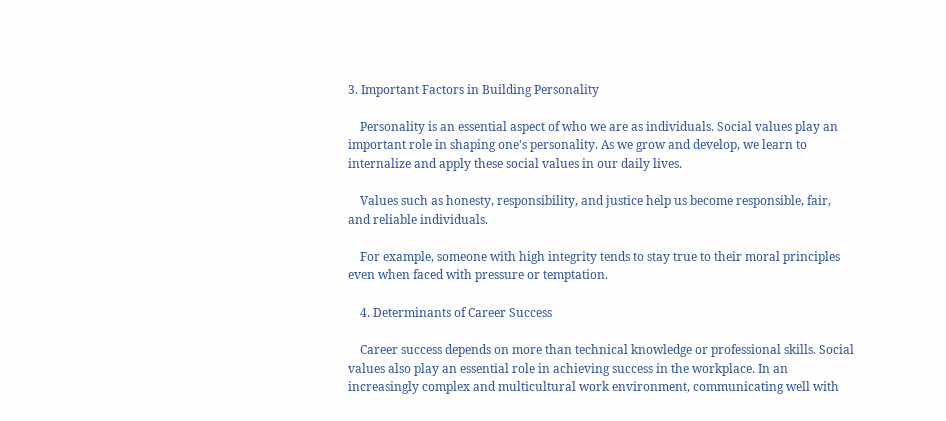3. Important Factors in Building Personality

    Personality is an essential aspect of who we are as individuals. Social values play an important role in shaping one's personality. As we grow and develop, we learn to internalize and apply these social values in our daily lives.

    Values such as honesty, responsibility, and justice help us become responsible, fair, and reliable individuals.

    For example, someone with high integrity tends to stay true to their moral principles even when faced with pressure or temptation.

    4. Determinants of Career Success

    Career success depends on more than technical knowledge or professional skills. Social values also play an essential role in achieving success in the workplace. In an increasingly complex and multicultural work environment, communicating well with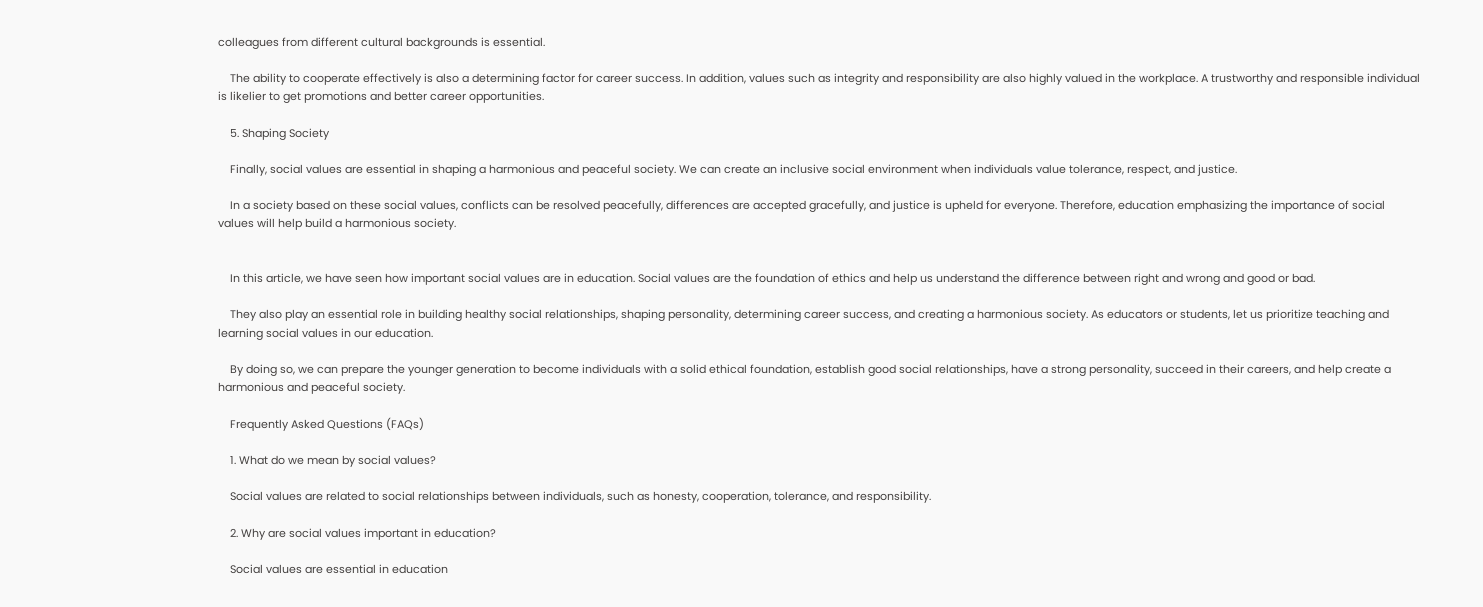colleagues from different cultural backgrounds is essential.

    The ability to cooperate effectively is also a determining factor for career success. In addition, values such as integrity and responsibility are also highly valued in the workplace. A trustworthy and responsible individual is likelier to get promotions and better career opportunities.

    5. Shaping Society

    Finally, social values are essential in shaping a harmonious and peaceful society. We can create an inclusive social environment when individuals value tolerance, respect, and justice.

    In a society based on these social values, conflicts can be resolved peacefully, differences are accepted gracefully, and justice is upheld for everyone. Therefore, education emphasizing the importance of social values will help build a harmonious society.


    In this article, we have seen how important social values are in education. Social values are the foundation of ethics and help us understand the difference between right and wrong and good or bad.

    They also play an essential role in building healthy social relationships, shaping personality, determining career success, and creating a harmonious society. As educators or students, let us prioritize teaching and learning social values in our education.

    By doing so, we can prepare the younger generation to become individuals with a solid ethical foundation, establish good social relationships, have a strong personality, succeed in their careers, and help create a harmonious and peaceful society.

    Frequently Asked Questions (FAQs)

    1. What do we mean by social values?

    Social values are related to social relationships between individuals, such as honesty, cooperation, tolerance, and responsibility.

    2. Why are social values important in education?

    Social values are essential in education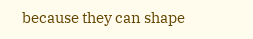because they can shape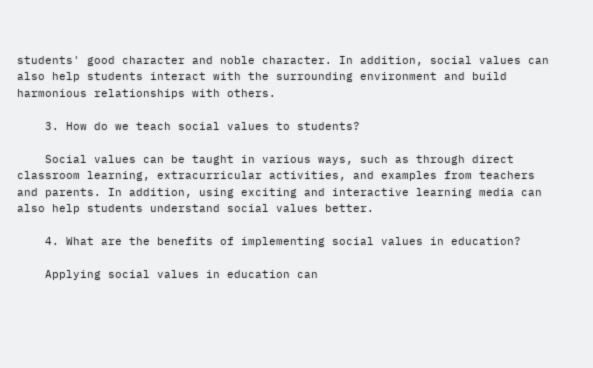students' good character and noble character. In addition, social values can also help students interact with the surrounding environment and build harmonious relationships with others.

    3. How do we teach social values to students?

    Social values can be taught in various ways, such as through direct classroom learning, extracurricular activities, and examples from teachers and parents. In addition, using exciting and interactive learning media can also help students understand social values better.

    4. What are the benefits of implementing social values in education?

    Applying social values in education can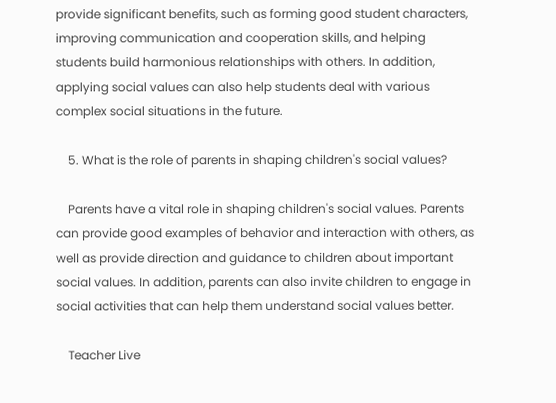provide significant benefits, such as forming good student characters, improving communication and cooperation skills, and helping students build harmonious relationships with others. In addition, applying social values can also help students deal with various complex social situations in the future.

    5. What is the role of parents in shaping children's social values?

    Parents have a vital role in shaping children's social values. Parents can provide good examples of behavior and interaction with others, as well as provide direction and guidance to children about important social values. In addition, parents can also invite children to engage in social activities that can help them understand social values better.

    Teacher Live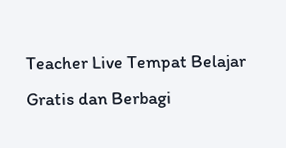Teacher Live Tempat Belajar Gratis dan Berbagi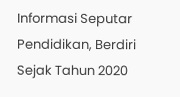Informasi Seputar Pendidikan, Berdiri Sejak Tahun 2020